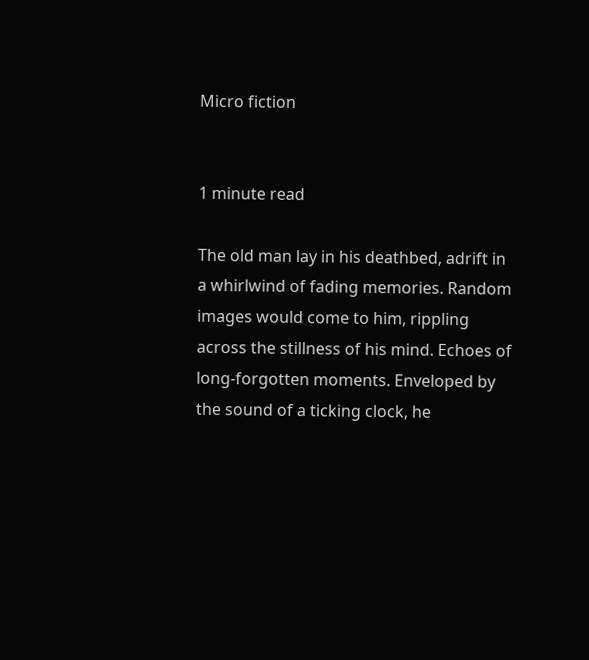Micro fiction


1 minute read

The old man lay in his deathbed, adrift in a whirlwind of fading memories. Random images would come to him, rippling across the stillness of his mind. Echoes of long-forgotten moments. Enveloped by the sound of a ticking clock, he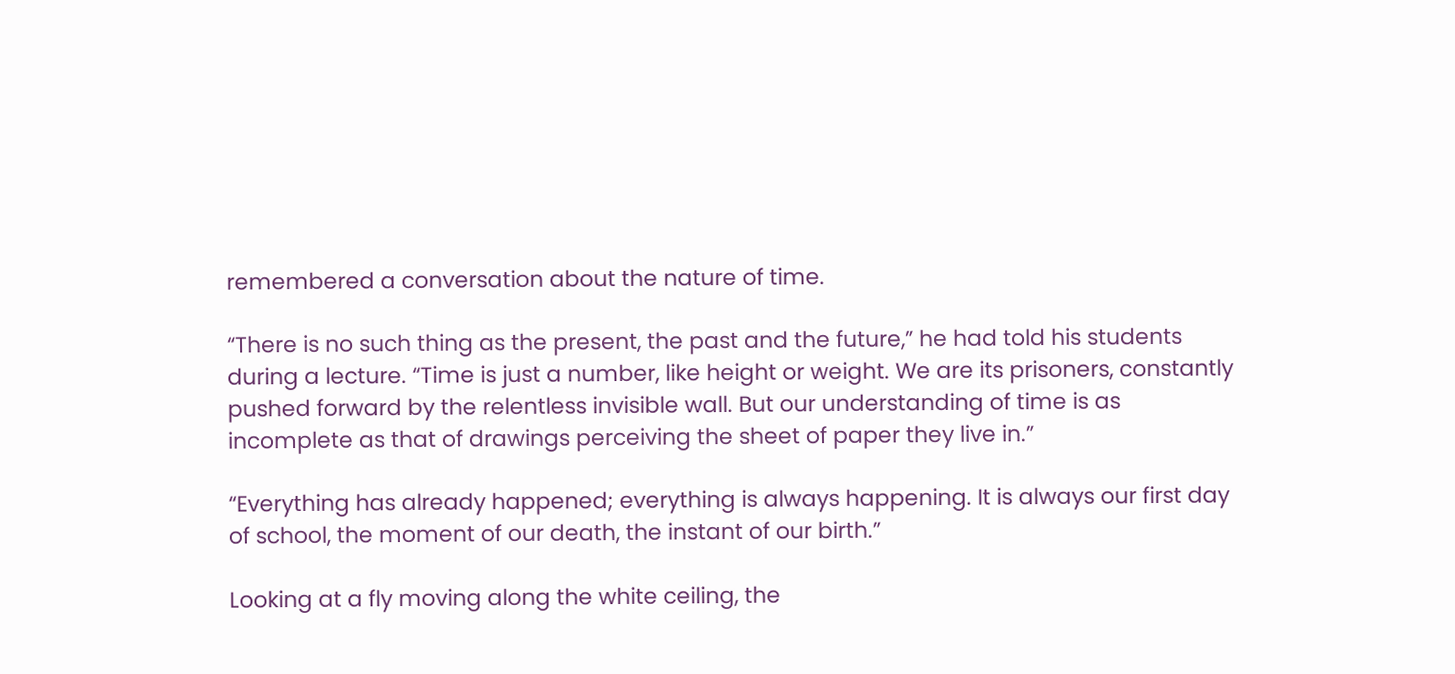remembered a conversation about the nature of time.

“There is no such thing as the present, the past and the future,” he had told his students during a lecture. “Time is just a number, like height or weight. We are its prisoners, constantly pushed forward by the relentless invisible wall. But our understanding of time is as incomplete as that of drawings perceiving the sheet of paper they live in.”

“Everything has already happened; everything is always happening. It is always our first day of school, the moment of our death, the instant of our birth.”

Looking at a fly moving along the white ceiling, the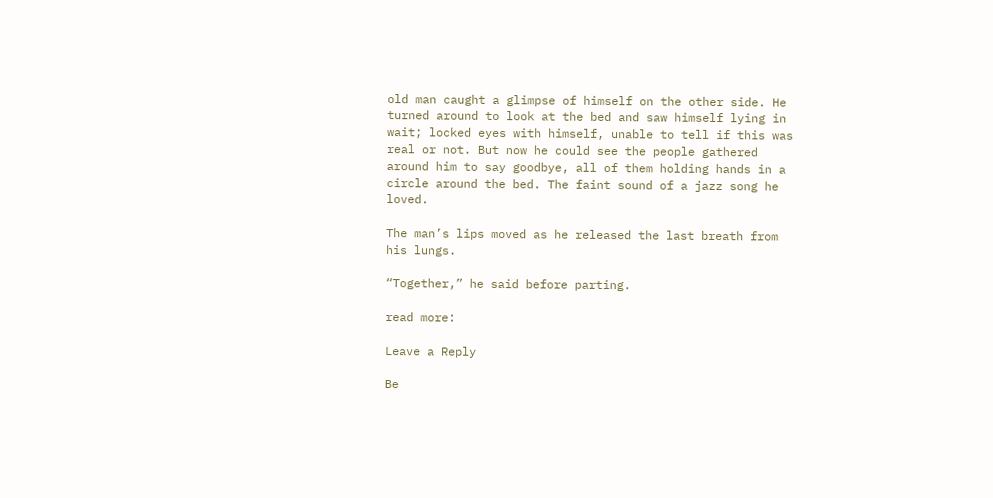old man caught a glimpse of himself on the other side. He turned around to look at the bed and saw himself lying in wait; locked eyes with himself, unable to tell if this was real or not. But now he could see the people gathered around him to say goodbye, all of them holding hands in a circle around the bed. The faint sound of a jazz song he loved.

The man’s lips moved as he released the last breath from his lungs.

“Together,” he said before parting.

read more:

Leave a Reply

Be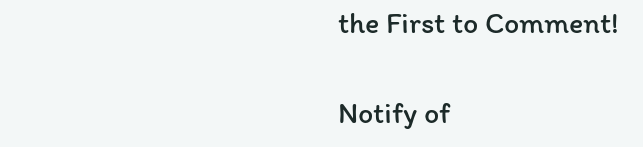the First to Comment!

Notify of